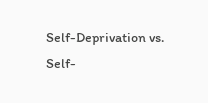Self-Deprivation vs. Self-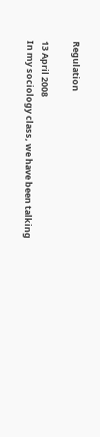Regulation

13 April 2008
In my sociology class, we have been talking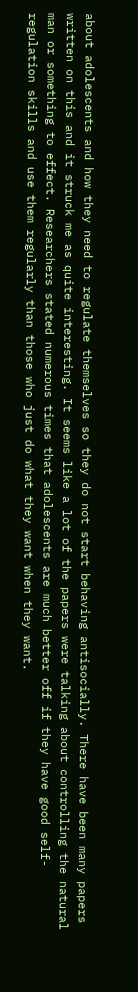about adolescents and how they need to regulate themselves so they do not start behaving antisocially. There have been many papers written on this and it struck me as quite interesting. It seems like a lot of the papers were talking about controlling the natural man or something to effect. Researchers stated numerous times that adolescents are much better off if they have good self-regulation skills and use them regularly than those who just do what they want when they want.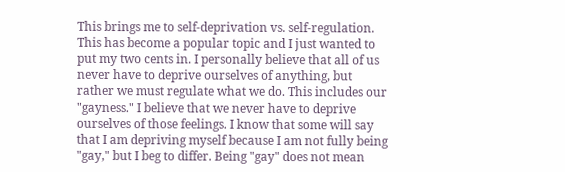This brings me to self-deprivation vs. self-regulation. This has become a popular topic and I just wanted to put my two cents in. I personally believe that all of us never have to deprive ourselves of anything, but rather we must regulate what we do. This includes our "gayness." I believe that we never have to deprive ourselves of those feelings. I know that some will say that I am depriving myself because I am not fully being "gay," but I beg to differ. Being "gay" does not mean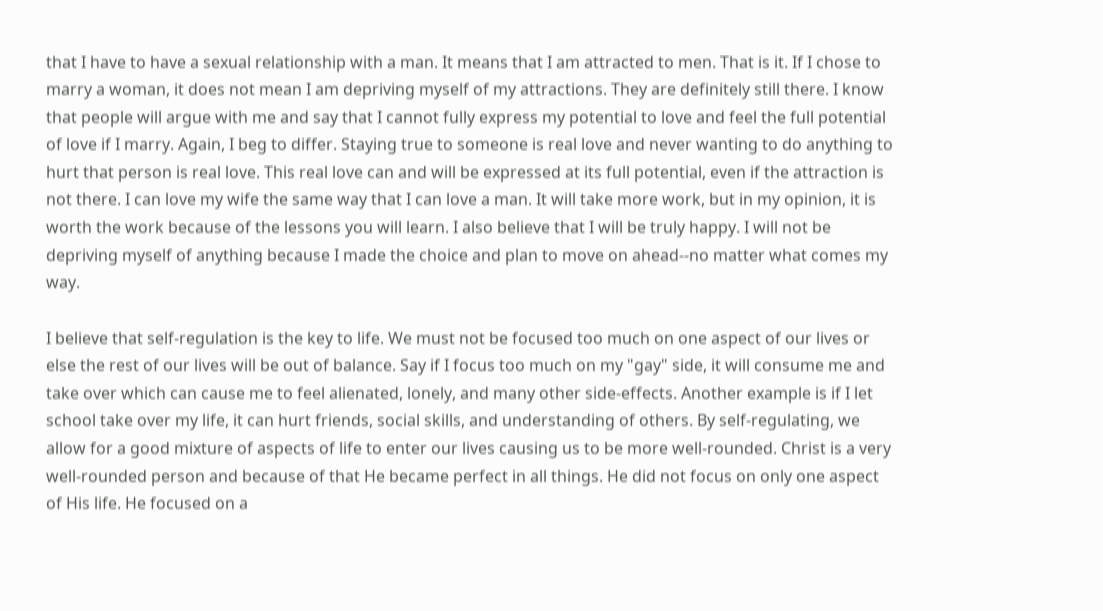that I have to have a sexual relationship with a man. It means that I am attracted to men. That is it. If I chose to marry a woman, it does not mean I am depriving myself of my attractions. They are definitely still there. I know that people will argue with me and say that I cannot fully express my potential to love and feel the full potential of love if I marry. Again, I beg to differ. Staying true to someone is real love and never wanting to do anything to hurt that person is real love. This real love can and will be expressed at its full potential, even if the attraction is not there. I can love my wife the same way that I can love a man. It will take more work, but in my opinion, it is worth the work because of the lessons you will learn. I also believe that I will be truly happy. I will not be depriving myself of anything because I made the choice and plan to move on ahead--no matter what comes my way.

I believe that self-regulation is the key to life. We must not be focused too much on one aspect of our lives or else the rest of our lives will be out of balance. Say if I focus too much on my "gay" side, it will consume me and take over which can cause me to feel alienated, lonely, and many other side-effects. Another example is if I let school take over my life, it can hurt friends, social skills, and understanding of others. By self-regulating, we allow for a good mixture of aspects of life to enter our lives causing us to be more well-rounded. Christ is a very well-rounded person and because of that He became perfect in all things. He did not focus on only one aspect of His life. He focused on a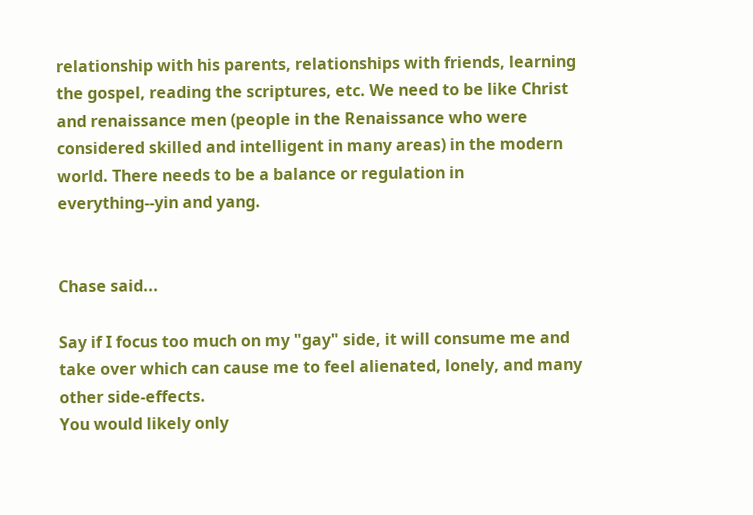relationship with his parents, relationships with friends, learning the gospel, reading the scriptures, etc. We need to be like Christ and renaissance men (people in the Renaissance who were considered skilled and intelligent in many areas) in the modern world. There needs to be a balance or regulation in everything--yin and yang.


Chase said...

Say if I focus too much on my "gay" side, it will consume me and take over which can cause me to feel alienated, lonely, and many other side-effects.
You would likely only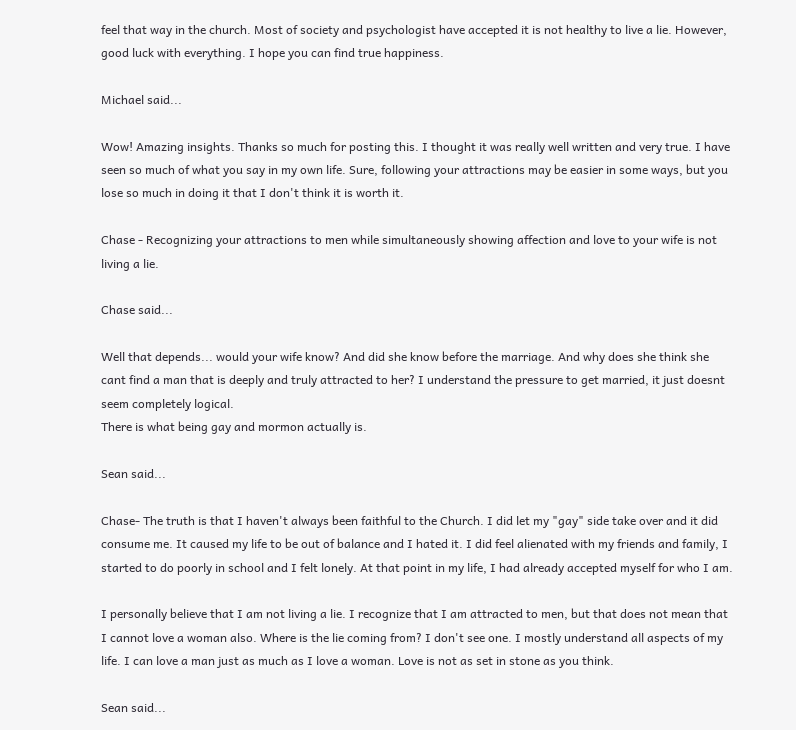feel that way in the church. Most of society and psychologist have accepted it is not healthy to live a lie. However, good luck with everything. I hope you can find true happiness.

Michael said...

Wow! Amazing insights. Thanks so much for posting this. I thought it was really well written and very true. I have seen so much of what you say in my own life. Sure, following your attractions may be easier in some ways, but you lose so much in doing it that I don't think it is worth it.

Chase - Recognizing your attractions to men while simultaneously showing affection and love to your wife is not living a lie.

Chase said...

Well that depends... would your wife know? And did she know before the marriage. And why does she think she cant find a man that is deeply and truly attracted to her? I understand the pressure to get married, it just doesnt seem completely logical.
There is what being gay and mormon actually is.

Sean said...

Chase- The truth is that I haven't always been faithful to the Church. I did let my "gay" side take over and it did consume me. It caused my life to be out of balance and I hated it. I did feel alienated with my friends and family, I started to do poorly in school and I felt lonely. At that point in my life, I had already accepted myself for who I am.

I personally believe that I am not living a lie. I recognize that I am attracted to men, but that does not mean that I cannot love a woman also. Where is the lie coming from? I don't see one. I mostly understand all aspects of my life. I can love a man just as much as I love a woman. Love is not as set in stone as you think.

Sean said...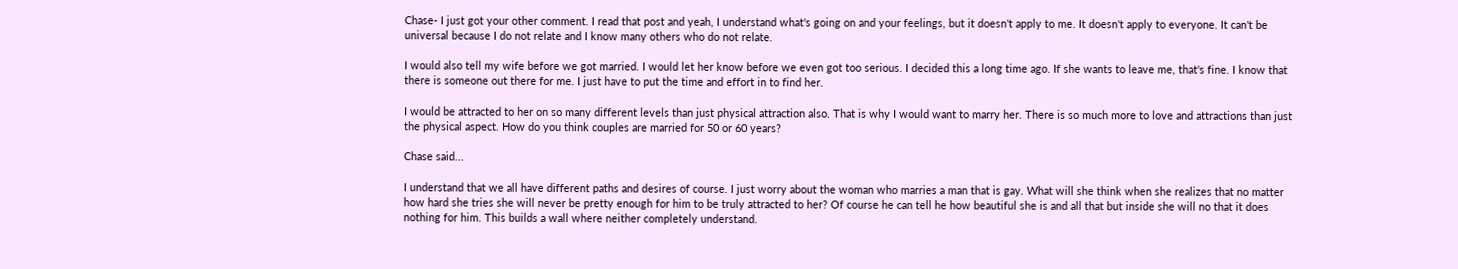Chase- I just got your other comment. I read that post and yeah, I understand what's going on and your feelings, but it doesn't apply to me. It doesn't apply to everyone. It can't be universal because I do not relate and I know many others who do not relate.

I would also tell my wife before we got married. I would let her know before we even got too serious. I decided this a long time ago. If she wants to leave me, that's fine. I know that there is someone out there for me. I just have to put the time and effort in to find her.

I would be attracted to her on so many different levels than just physical attraction also. That is why I would want to marry her. There is so much more to love and attractions than just the physical aspect. How do you think couples are married for 50 or 60 years?

Chase said...

I understand that we all have different paths and desires of course. I just worry about the woman who marries a man that is gay. What will she think when she realizes that no matter how hard she tries she will never be pretty enough for him to be truly attracted to her? Of course he can tell he how beautiful she is and all that but inside she will no that it does nothing for him. This builds a wall where neither completely understand.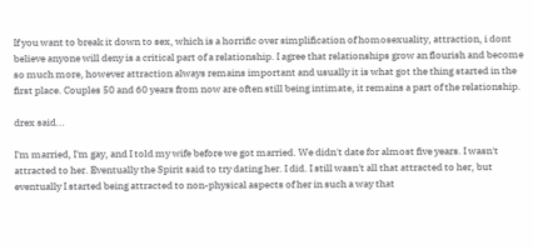If you want to break it down to sex, which is a horrific over simplification of homosexuality, attraction, i dont believe anyone will deny is a critical part of a relationship. I agree that relationships grow an flourish and become so much more, however attraction always remains important and usually it is what got the thing started in the first place. Couples 50 and 60 years from now are often still being intimate, it remains a part of the relationship.

drex said...

I'm married, I'm gay, and I told my wife before we got married. We didn't date for almost five years. I wasn't attracted to her. Eventually the Spirit said to try dating her. I did. I still wasn't all that attracted to her, but eventually I started being attracted to non-physical aspects of her in such a way that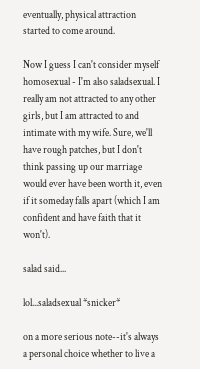eventually, physical attraction started to come around.

Now I guess I can't consider myself homosexual - I'm also saladsexual. I really am not attracted to any other girls, but I am attracted to and intimate with my wife. Sure, we'll have rough patches, but I don't think passing up our marriage would ever have been worth it, even if it someday falls apart (which I am confident and have faith that it won't).

salad said...

lol...saladsexual *snicker*

on a more serious note--it's always a personal choice whether to live a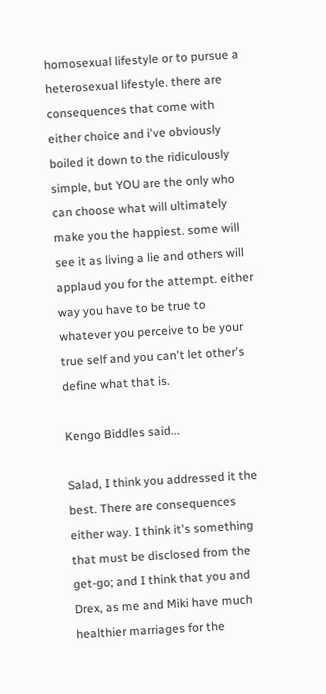homosexual lifestyle or to pursue a heterosexual lifestyle. there are consequences that come with either choice and i've obviously boiled it down to the ridiculously simple, but YOU are the only who can choose what will ultimately make you the happiest. some will see it as living a lie and others will applaud you for the attempt. either way you have to be true to whatever you perceive to be your true self and you can't let other's define what that is.

Kengo Biddles said...

Salad, I think you addressed it the best. There are consequences either way. I think it's something that must be disclosed from the get-go; and I think that you and Drex, as me and Miki have much healthier marriages for the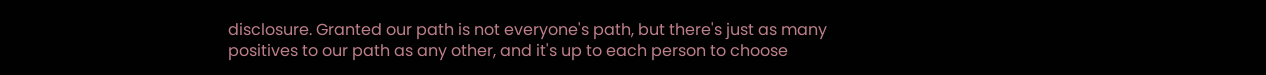disclosure. Granted our path is not everyone's path, but there's just as many positives to our path as any other, and it's up to each person to choose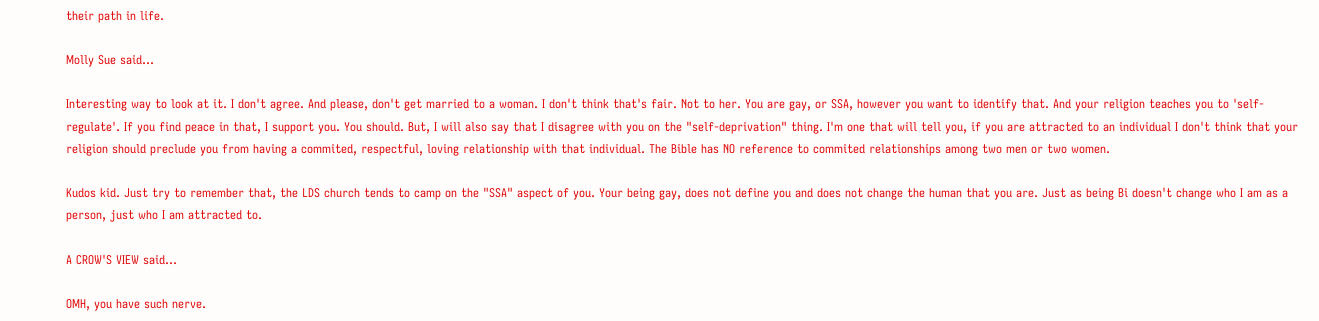their path in life.

Molly Sue said...

Interesting way to look at it. I don't agree. And please, don't get married to a woman. I don't think that's fair. Not to her. You are gay, or SSA, however you want to identify that. And your religion teaches you to 'self-regulate'. If you find peace in that, I support you. You should. But, I will also say that I disagree with you on the "self-deprivation" thing. I'm one that will tell you, if you are attracted to an individual I don't think that your religion should preclude you from having a commited, respectful, loving relationship with that individual. The Bible has NO reference to commited relationships among two men or two women.

Kudos kid. Just try to remember that, the LDS church tends to camp on the "SSA" aspect of you. Your being gay, does not define you and does not change the human that you are. Just as being Bi doesn't change who I am as a person, just who I am attracted to.

A CROW'S VIEW said...

OMH, you have such nerve.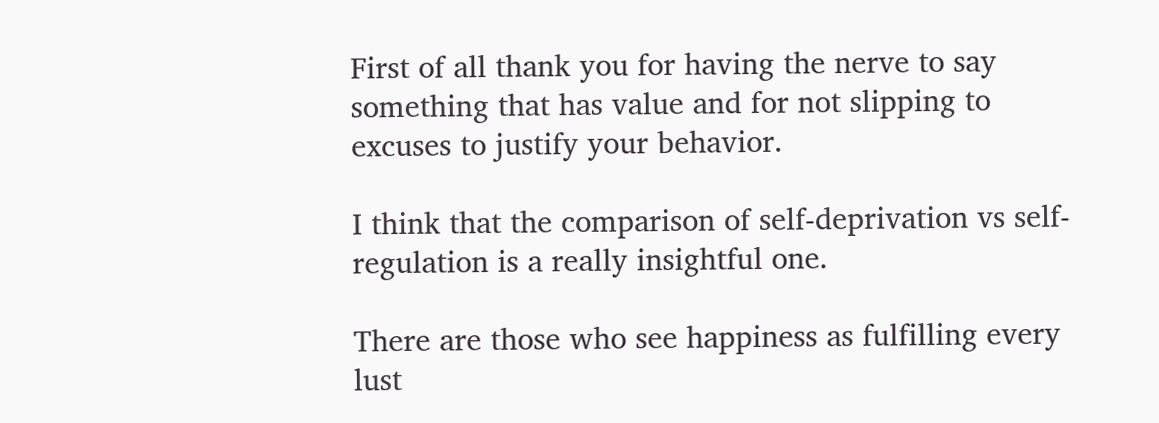First of all thank you for having the nerve to say something that has value and for not slipping to excuses to justify your behavior.

I think that the comparison of self-deprivation vs self-regulation is a really insightful one.

There are those who see happiness as fulfilling every lust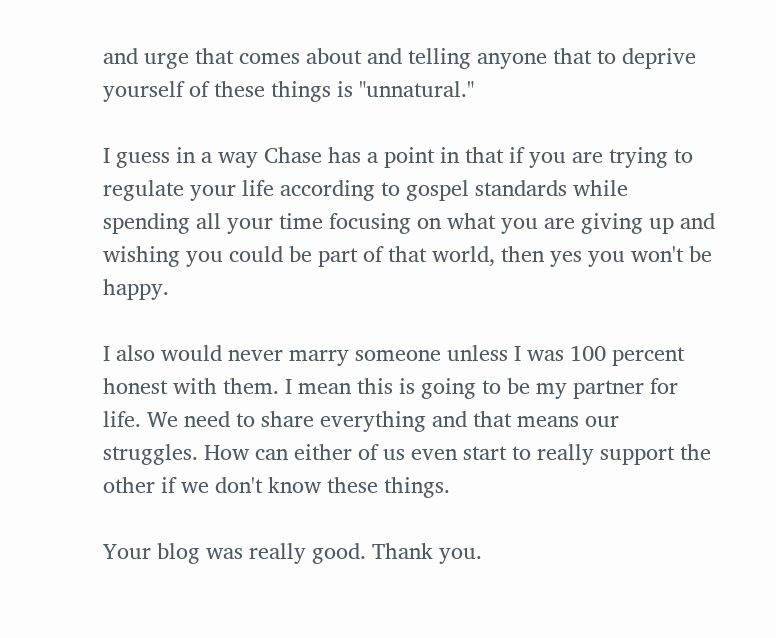and urge that comes about and telling anyone that to deprive yourself of these things is "unnatural."

I guess in a way Chase has a point in that if you are trying to regulate your life according to gospel standards while spending all your time focusing on what you are giving up and wishing you could be part of that world, then yes you won't be happy.

I also would never marry someone unless I was 100 percent honest with them. I mean this is going to be my partner for life. We need to share everything and that means our struggles. How can either of us even start to really support the other if we don't know these things.

Your blog was really good. Thank you.